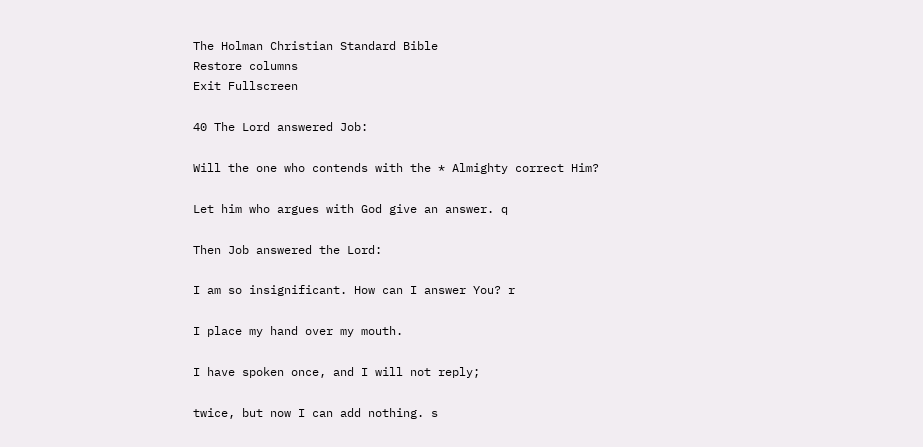The Holman Christian Standard Bible
Restore columns
Exit Fullscreen

40 The Lord answered Job:

Will the one who contends with the * Almighty correct Him?

Let him who argues with God give an answer. q

Then Job answered the Lord:

I am so insignificant. How can I answer You? r

I place my hand over my mouth.

I have spoken once, and I will not reply;

twice, but now I can add nothing. s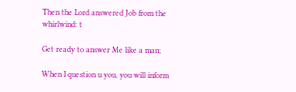Then the Lord answered Job from the whirlwind: t

Get ready to answer Me like a man;

When I question u you, you will inform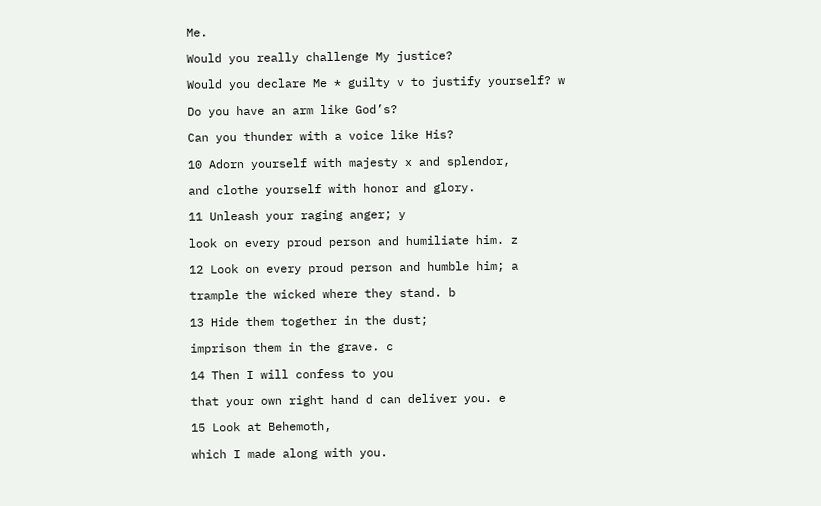Me.

Would you really challenge My justice?

Would you declare Me * guilty v to justify yourself? w

Do you have an arm like God’s?

Can you thunder with a voice like His?

10 Adorn yourself with majesty x and splendor,

and clothe yourself with honor and glory.

11 Unleash your raging anger; y

look on every proud person and humiliate him. z

12 Look on every proud person and humble him; a

trample the wicked where they stand. b

13 Hide them together in the dust;

imprison them in the grave. c

14 Then I will confess to you

that your own right hand d can deliver you. e

15 Look at Behemoth,

which I made along with you.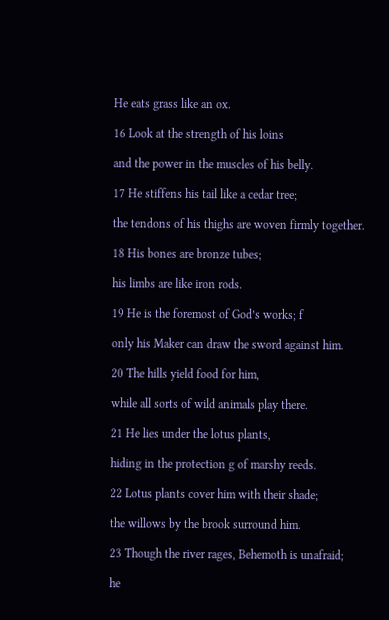He eats grass like an ox.

16 Look at the strength of his loins

and the power in the muscles of his belly.

17 He stiffens his tail like a cedar tree;

the tendons of his thighs are woven firmly together.

18 His bones are bronze tubes;

his limbs are like iron rods.

19 He is the foremost of God’s works; f

only his Maker can draw the sword against him.

20 The hills yield food for him,

while all sorts of wild animals play there.

21 He lies under the lotus plants,

hiding in the protection g of marshy reeds.

22 Lotus plants cover him with their shade;

the willows by the brook surround him.

23 Though the river rages, Behemoth is unafraid;

he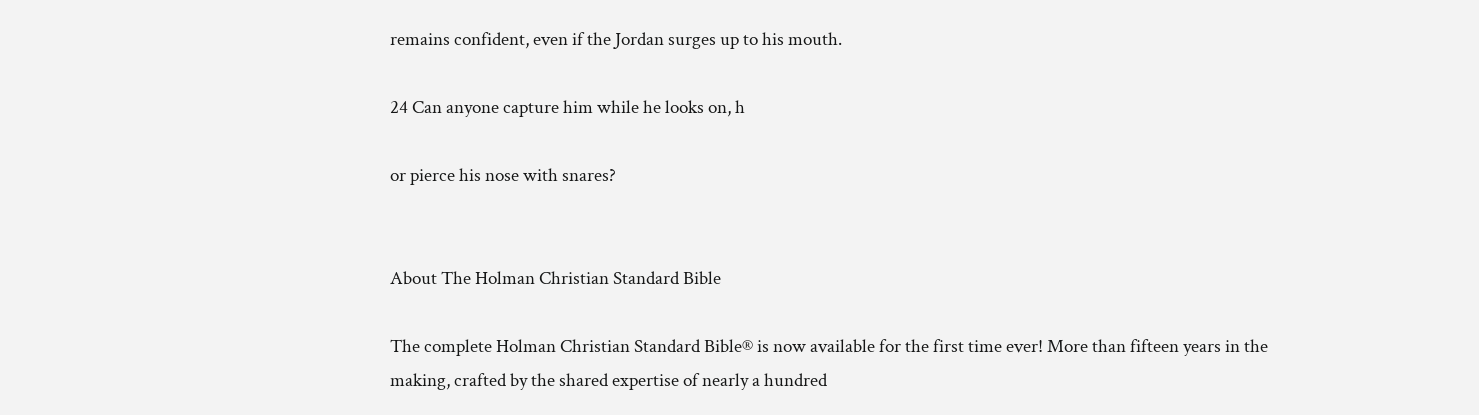remains confident, even if the Jordan surges up to his mouth.

24 Can anyone capture him while he looks on, h

or pierce his nose with snares?


About The Holman Christian Standard Bible

The complete Holman Christian Standard Bible® is now available for the first time ever! More than fifteen years in the making, crafted by the shared expertise of nearly a hundred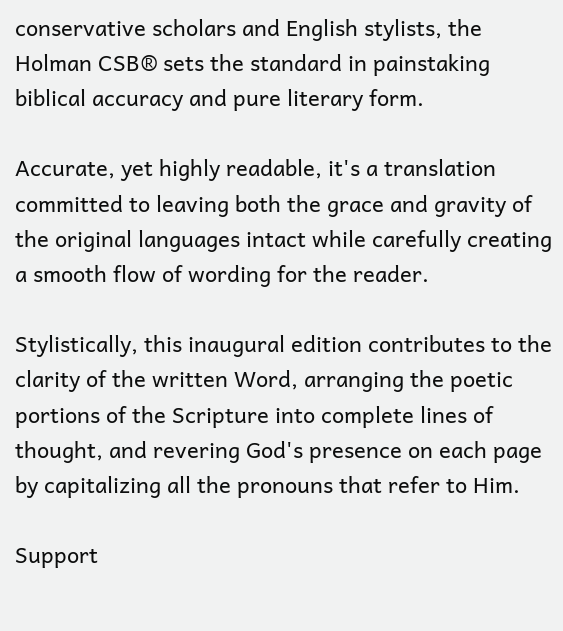conservative scholars and English stylists, the Holman CSB® sets the standard in painstaking biblical accuracy and pure literary form.

Accurate, yet highly readable, it's a translation committed to leaving both the grace and gravity of the original languages intact while carefully creating a smooth flow of wording for the reader.

Stylistically, this inaugural edition contributes to the clarity of the written Word, arranging the poetic portions of the Scripture into complete lines of thought, and revering God's presence on each page by capitalizing all the pronouns that refer to Him.

Support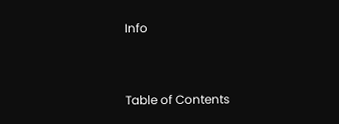Info


Table of Contents